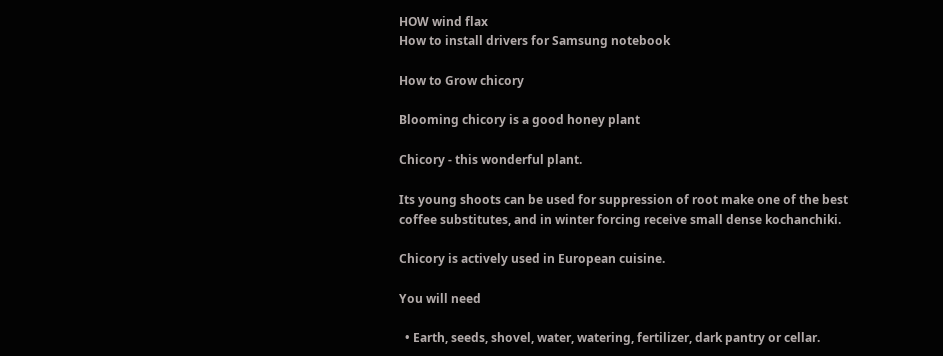HOW wind flax
How to install drivers for Samsung notebook

How to Grow chicory

Blooming chicory is a good honey plant

Chicory - this wonderful plant.

Its young shoots can be used for suppression of root make one of the best coffee substitutes, and in winter forcing receive small dense kochanchiki.

Chicory is actively used in European cuisine.

You will need

  • Earth, seeds, shovel, water, watering, fertilizer, dark pantry or cellar.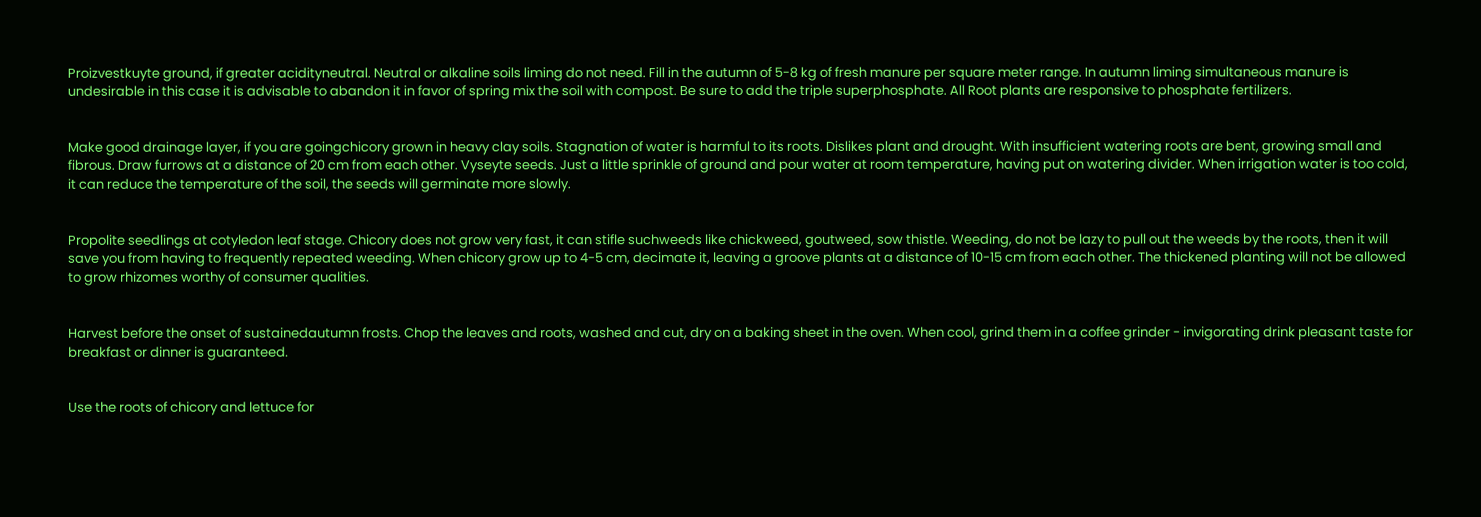Proizvestkuyte ground, if greater acidityneutral. Neutral or alkaline soils liming do not need. Fill in the autumn of 5-8 kg of fresh manure per square meter range. In autumn liming simultaneous manure is undesirable in this case it is advisable to abandon it in favor of spring mix the soil with compost. Be sure to add the triple superphosphate. All Root plants are responsive to phosphate fertilizers.


Make good drainage layer, if you are goingchicory grown in heavy clay soils. Stagnation of water is harmful to its roots. Dislikes plant and drought. With insufficient watering roots are bent, growing small and fibrous. Draw furrows at a distance of 20 cm from each other. Vyseyte seeds. Just a little sprinkle of ground and pour water at room temperature, having put on watering divider. When irrigation water is too cold, it can reduce the temperature of the soil, the seeds will germinate more slowly.


Propolite seedlings at cotyledon leaf stage. Chicory does not grow very fast, it can stifle suchweeds like chickweed, goutweed, sow thistle. Weeding, do not be lazy to pull out the weeds by the roots, then it will save you from having to frequently repeated weeding. When chicory grow up to 4-5 cm, decimate it, leaving a groove plants at a distance of 10-15 cm from each other. The thickened planting will not be allowed to grow rhizomes worthy of consumer qualities.


Harvest before the onset of sustainedautumn frosts. Chop the leaves and roots, washed and cut, dry on a baking sheet in the oven. When cool, grind them in a coffee grinder - invigorating drink pleasant taste for breakfast or dinner is guaranteed.


Use the roots of chicory and lettuce for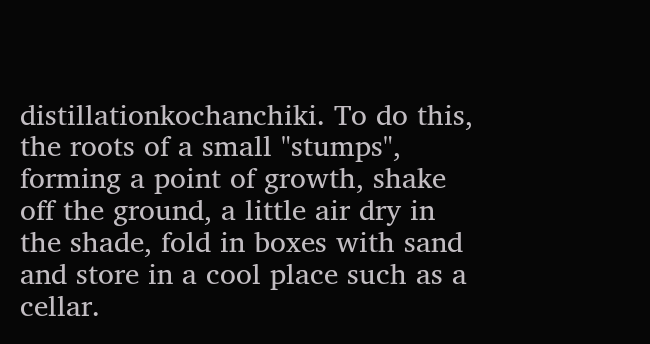distillationkochanchiki. To do this, the roots of a small "stumps", forming a point of growth, shake off the ground, a little air dry in the shade, fold in boxes with sand and store in a cool place such as a cellar.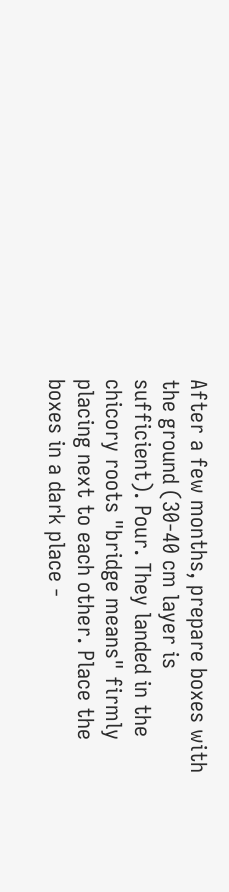After a few months, prepare boxes with the ground (30-40 cm layer is sufficient). Pour. They landed in the chicory roots "bridge means" firmly placing next to each other. Place the boxes in a dark place -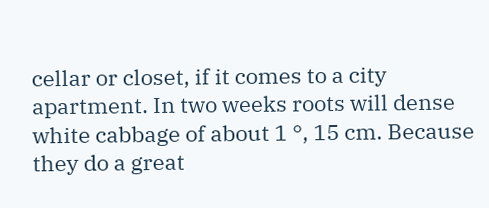cellar or closet, if it comes to a city apartment. In two weeks roots will dense white cabbage of about 1 °, 15 cm. Because they do a great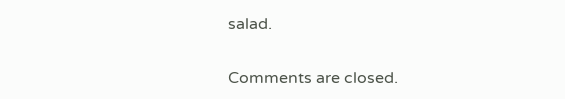salad.

Comments are closed.